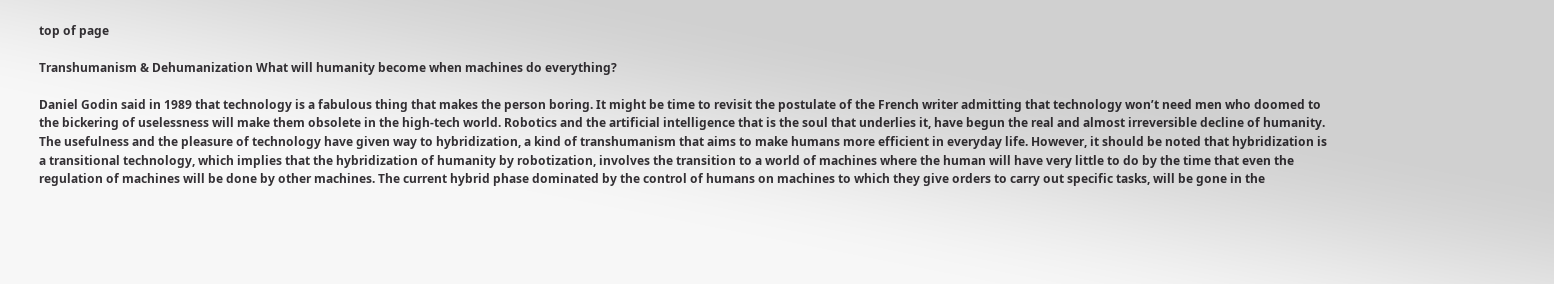top of page

Transhumanism & Dehumanization What will humanity become when machines do everything?

Daniel Godin said in 1989 that technology is a fabulous thing that makes the person boring. It might be time to revisit the postulate of the French writer admitting that technology won’t need men who doomed to the bickering of uselessness will make them obsolete in the high-tech world. Robotics and the artificial intelligence that is the soul that underlies it, have begun the real and almost irreversible decline of humanity. The usefulness and the pleasure of technology have given way to hybridization, a kind of transhumanism that aims to make humans more efficient in everyday life. However, it should be noted that hybridization is a transitional technology, which implies that the hybridization of humanity by robotization, involves the transition to a world of machines where the human will have very little to do by the time that even the regulation of machines will be done by other machines. The current hybrid phase dominated by the control of humans on machines to which they give orders to carry out specific tasks, will be gone in the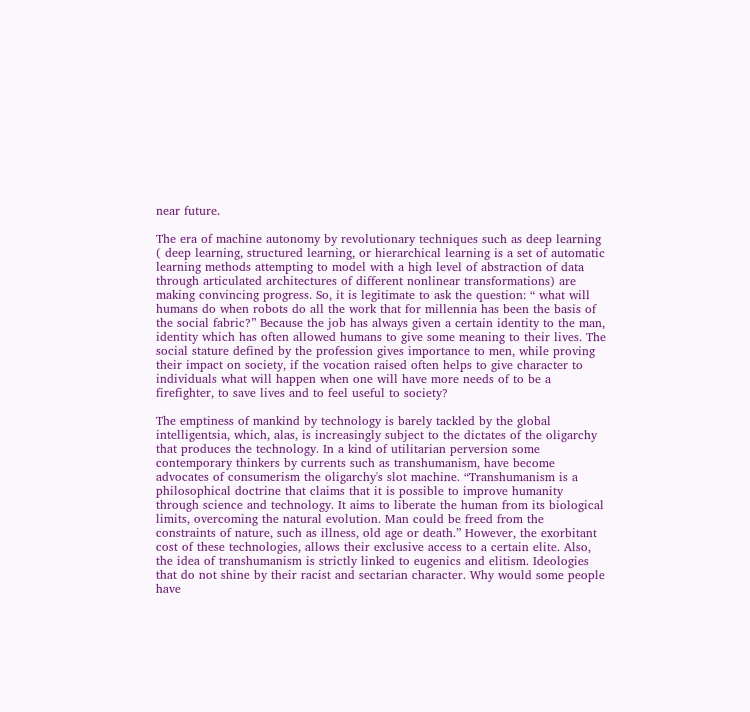near future.

The era of machine autonomy by revolutionary techniques such as deep learning ( deep learning, structured learning, or hierarchical learning is a set of automatic learning methods attempting to model with a high level of abstraction of data through articulated architectures of different nonlinear transformations) are making convincing progress. So, it is legitimate to ask the question: “ what will humans do when robots do all the work that for millennia has been the basis of the social fabric?” Because the job has always given a certain identity to the man, identity which has often allowed humans to give some meaning to their lives. The social stature defined by the profession gives importance to men, while proving their impact on society, if the vocation raised often helps to give character to individuals what will happen when one will have more needs of to be a firefighter, to save lives and to feel useful to society?

The emptiness of mankind by technology is barely tackled by the global intelligentsia, which, alas, is increasingly subject to the dictates of the oligarchy that produces the technology. In a kind of utilitarian perversion some contemporary thinkers by currents such as transhumanism, have become advocates of consumerism the oligarchy's slot machine. “Transhumanism is a philosophical doctrine that claims that it is possible to improve humanity through science and technology. It aims to liberate the human from its biological limits, overcoming the natural evolution. Man could be freed from the constraints of nature, such as illness, old age or death.” However, the exorbitant cost of these technologies, allows their exclusive access to a certain elite. Also, the idea of transhumanism is strictly linked to eugenics and elitism. Ideologies that do not shine by their racist and sectarian character. Why would some people have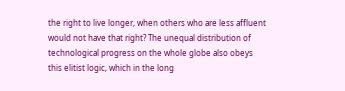the right to live longer, when others who are less affluent would not have that right? The unequal distribution of technological progress on the whole globe also obeys this elitist logic, which in the long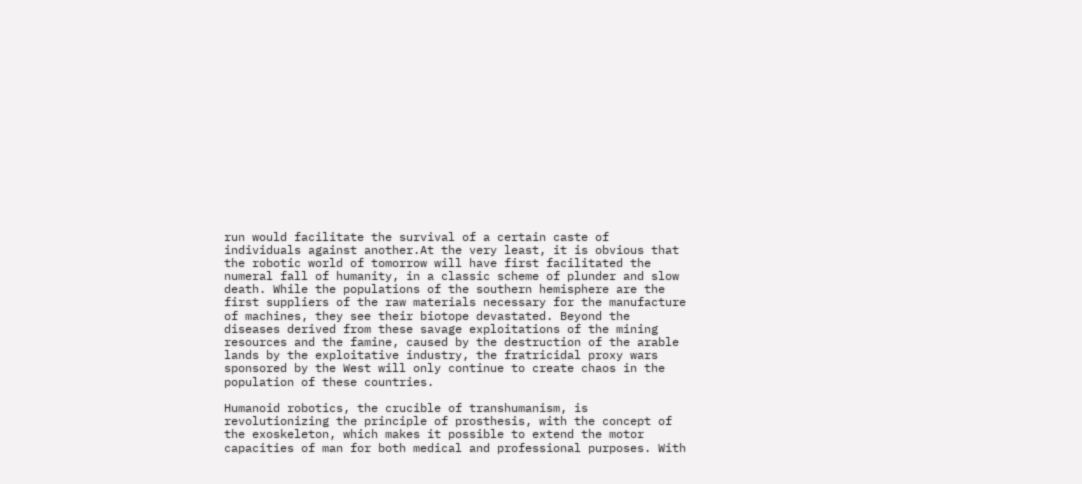run would facilitate the survival of a certain caste of individuals against another.At the very least, it is obvious that the robotic world of tomorrow will have first facilitated the numeral fall of humanity, in a classic scheme of plunder and slow death. While the populations of the southern hemisphere are the first suppliers of the raw materials necessary for the manufacture of machines, they see their biotope devastated. Beyond the diseases derived from these savage exploitations of the mining resources and the famine, caused by the destruction of the arable lands by the exploitative industry, the fratricidal proxy wars sponsored by the West will only continue to create chaos in the population of these countries.

Humanoid robotics, the crucible of transhumanism, is revolutionizing the principle of prosthesis, with the concept of the exoskeleton, which makes it possible to extend the motor capacities of man for both medical and professional purposes. With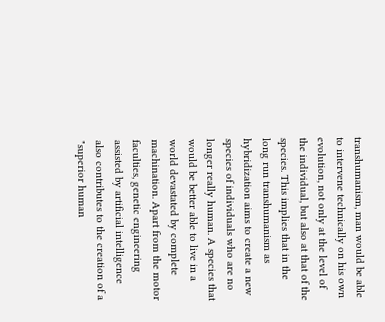transhumanism, man would be able to intervene technically on his own evolution, not only at the level of the individual, but also at that of the species. This implies that in the long run transhumanism as hybridization aims to create a new species of individuals who are no longer really human. A species that would be better able to live in a world devastated by complete machination. Apart from the motor faculties, genetic engineering assisted by artificial intelligence also contributes to the creation of a "superior human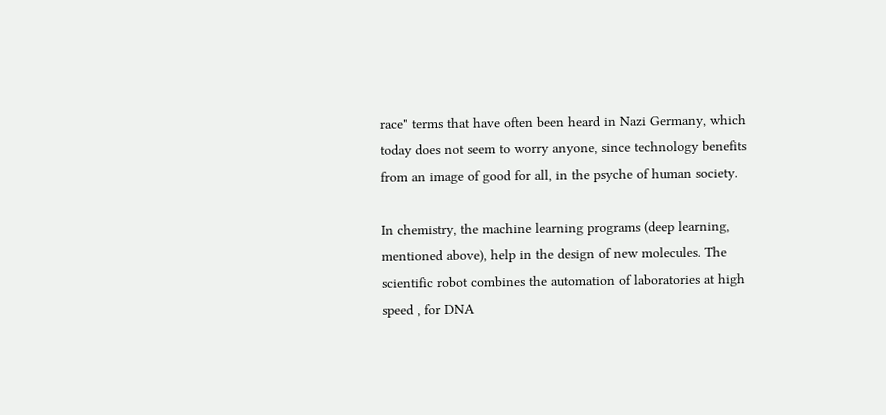race" terms that have often been heard in Nazi Germany, which today does not seem to worry anyone, since technology benefits from an image of good for all, in the psyche of human society.

In chemistry, the machine learning programs (deep learning, mentioned above), help in the design of new molecules. The scientific robot combines the automation of laboratories at high speed , for DNA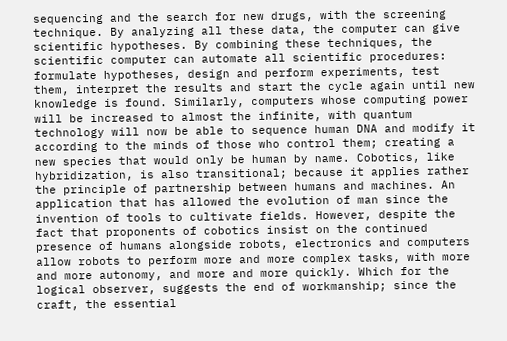sequencing and the search for new drugs, with the screening technique. By analyzing all these data, the computer can give scientific hypotheses. By combining these techniques, the scientific computer can automate all scientific procedures: formulate hypotheses, design and perform experiments, test them, interpret the results and start the cycle again until new knowledge is found. Similarly, computers whose computing power will be increased to almost the infinite, with quantum technology will now be able to sequence human DNA and modify it according to the minds of those who control them; creating a new species that would only be human by name. Cobotics, like hybridization, is also transitional; because it applies rather the principle of partnership between humans and machines. An application that has allowed the evolution of man since the invention of tools to cultivate fields. However, despite the fact that proponents of cobotics insist on the continued presence of humans alongside robots, electronics and computers allow robots to perform more and more complex tasks, with more and more autonomy, and more and more quickly. Which for the logical observer, suggests the end of workmanship; since the craft, the essential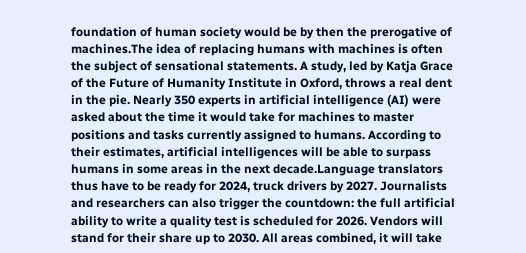foundation of human society would be by then the prerogative of machines.The idea of replacing humans with machines is often the subject of sensational statements. A study, led by Katja Grace of the Future of Humanity Institute in Oxford, throws a real dent in the pie. Nearly 350 experts in artificial intelligence (AI) were asked about the time it would take for machines to master positions and tasks currently assigned to humans. According to their estimates, artificial intelligences will be able to surpass humans in some areas in the next decade.Language translators thus have to be ready for 2024, truck drivers by 2027. Journalists and researchers can also trigger the countdown: the full artificial ability to write a quality test is scheduled for 2026. Vendors will stand for their share up to 2030. All areas combined, it will take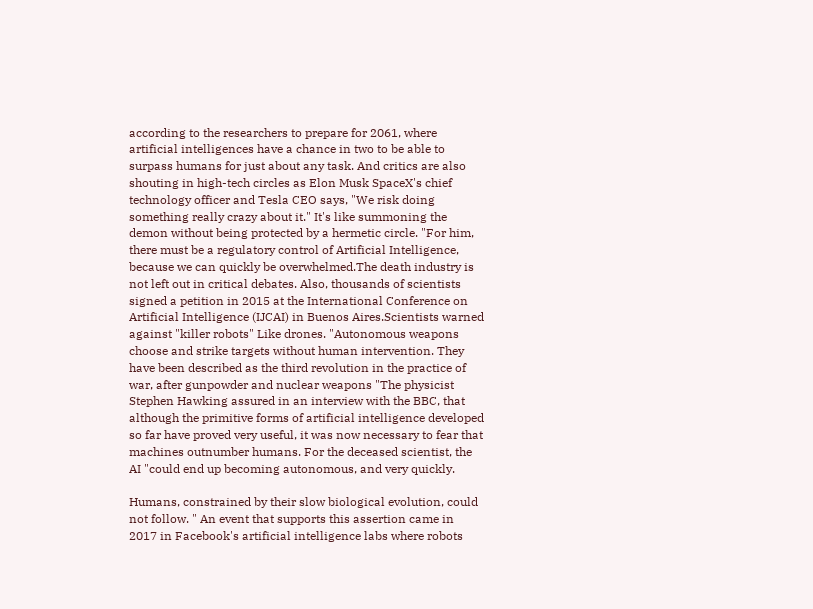according to the researchers to prepare for 2061, where artificial intelligences have a chance in two to be able to surpass humans for just about any task. And critics are also shouting in high-tech circles as Elon Musk SpaceX's chief technology officer and Tesla CEO says, "We risk doing something really crazy about it." It's like summoning the demon without being protected by a hermetic circle. "For him, there must be a regulatory control of Artificial Intelligence, because we can quickly be overwhelmed.The death industry is not left out in critical debates. Also, thousands of scientists signed a petition in 2015 at the International Conference on Artificial Intelligence (IJCAI) in Buenos Aires.Scientists warned against "killer robots" Like drones. "Autonomous weapons choose and strike targets without human intervention. They have been described as the third revolution in the practice of war, after gunpowder and nuclear weapons "The physicist Stephen Hawking assured in an interview with the BBC, that although the primitive forms of artificial intelligence developed so far have proved very useful, it was now necessary to fear that machines outnumber humans. For the deceased scientist, the AI "could end up becoming autonomous, and very quickly.

Humans, constrained by their slow biological evolution, could not follow. " An event that supports this assertion came in 2017 in Facebook's artificial intelligence labs where robots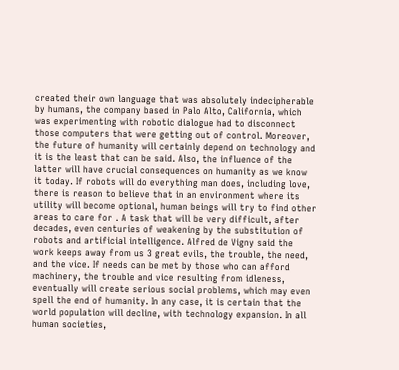created their own language that was absolutely indecipherable by humans, the company based in Palo Alto, California, which was experimenting with robotic dialogue had to disconnect those computers that were getting out of control. Moreover, the future of humanity will certainly depend on technology and it is the least that can be said. Also, the influence of the latter will have crucial consequences on humanity as we know it today. If robots will do everything man does, including love, there is reason to believe that in an environment where its utility will become optional, human beings will try to find other areas to care for . A task that will be very difficult, after decades, even centuries of weakening by the substitution of robots and artificial intelligence. Alfred de Vigny said the work keeps away from us 3 great evils, the trouble, the need, and the vice. If needs can be met by those who can afford machinery, the trouble and vice resulting from idleness, eventually will create serious social problems, which may even spell the end of humanity. In any case, it is certain that the world population will decline, with technology expansion. In all human societies,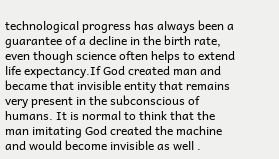technological progress has always been a guarantee of a decline in the birth rate, even though science often helps to extend life expectancy.If God created man and became that invisible entity that remains very present in the subconscious of humans. It is normal to think that the man imitating God created the machine and would become invisible as well .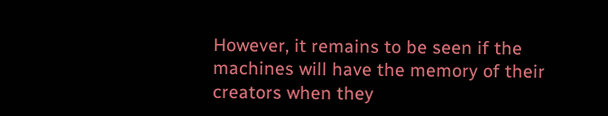However, it remains to be seen if the machines will have the memory of their creators when they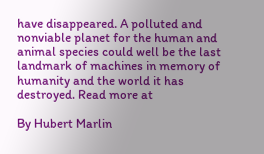have disappeared. A polluted and nonviable planet for the human and animal species could well be the last landmark of machines in memory of humanity and the world it has destroyed. Read more at

By Hubert Marlin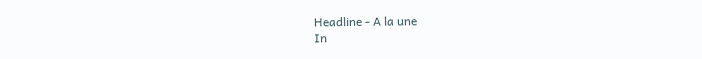Headline - A la une
In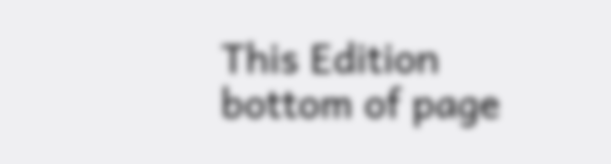This Edition
bottom of page